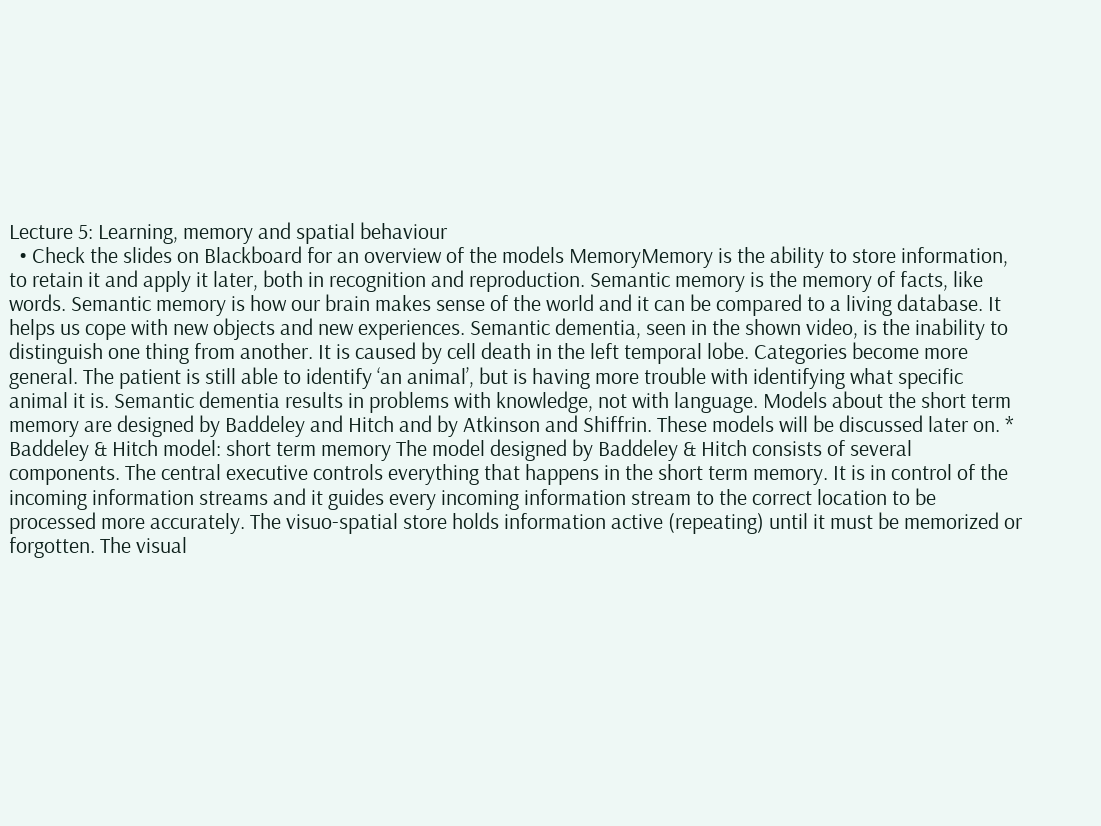Lecture 5: Learning, memory and spatial behaviour
  • Check the slides on Blackboard for an overview of the models MemoryMemory is the ability to store information, to retain it and apply it later, both in recognition and reproduction. Semantic memory is the memory of facts, like words. Semantic memory is how our brain makes sense of the world and it can be compared to a living database. It helps us cope with new objects and new experiences. Semantic dementia, seen in the shown video, is the inability to distinguish one thing from another. It is caused by cell death in the left temporal lobe. Categories become more general. The patient is still able to identify ‘an animal’, but is having more trouble with identifying what specific animal it is. Semantic dementia results in problems with knowledge, not with language. Models about the short term memory are designed by Baddeley and Hitch and by Atkinson and Shiffrin. These models will be discussed later on. * Baddeley & Hitch model: short term memory The model designed by Baddeley & Hitch consists of several components. The central executive controls everything that happens in the short term memory. It is in control of the incoming information streams and it guides every incoming information stream to the correct location to be processed more accurately. The visuo-spatial store holds information active (repeating) until it must be memorized or forgotten. The visual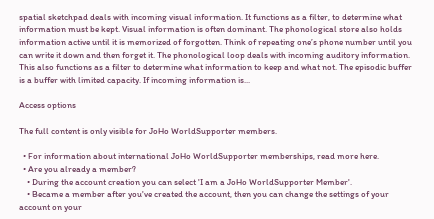spatial sketchpad deals with incoming visual information. It functions as a filter, to determine what information must be kept. Visual information is often dominant. The phonological store also holds information active until it is memorized of forgotten. Think of repeating one’s phone number until you can write it down and then forget it. The phonological loop deals with incoming auditory information. This also functions as a filter to determine what information to keep and what not. The episodic buffer is a buffer with limited capacity. If incoming information is...

Access options

The full content is only visible for JoHo WorldSupporter members.

  • For information about international JoHo WorldSupporter memberships, read more here.
  • Are you already a member?
    • During the account creation you can select 'I am a JoHo WorldSupporter Member'.
    • Became a member after you've created the account, then you can change the settings of your account on your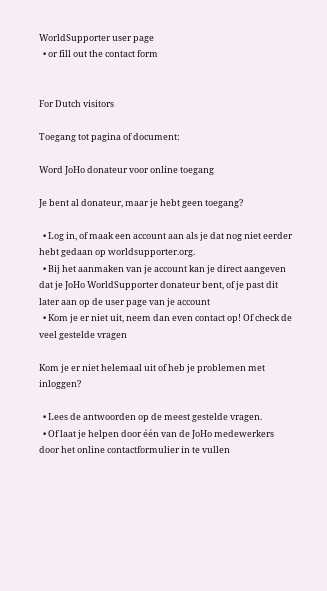WorldSupporter user page
  • or fill out the contact form


For Dutch visitors

Toegang tot pagina of document:

Word JoHo donateur voor online toegang

Je bent al donateur, maar je hebt geen toegang?

  • Log in, of maak een account aan als je dat nog niet eerder hebt gedaan op worldsupporter.org.
  • Bij het aanmaken van je account kan je direct aangeven dat je JoHo WorldSupporter donateur bent, of je past dit later aan op de user page van je account
  • Kom je er niet uit, neem dan even contact op! Of check de veel gestelde vragen

Kom je er niet helemaal uit of heb je problemen met inloggen?

  • Lees de antwoorden op de meest gestelde vragen.
  • Of laat je helpen door één van de JoHo medewerkers door het online contactformulier in te vullen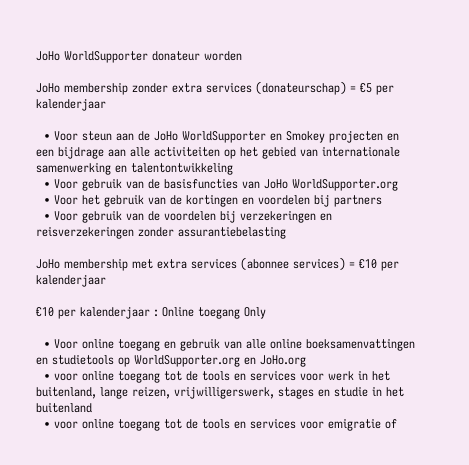JoHo WorldSupporter donateur worden

JoHo membership zonder extra services (donateurschap) = €5 per kalenderjaar

  • Voor steun aan de JoHo WorldSupporter en Smokey projecten en een bijdrage aan alle activiteiten op het gebied van internationale samenwerking en talentontwikkeling
  • Voor gebruik van de basisfuncties van JoHo WorldSupporter.org
  • Voor het gebruik van de kortingen en voordelen bij partners
  • Voor gebruik van de voordelen bij verzekeringen en reisverzekeringen zonder assurantiebelasting

JoHo membership met extra services (abonnee services) = €10 per kalenderjaar

€10 per kalenderjaar : Online toegang Only

  • Voor online toegang en gebruik van alle online boeksamenvattingen en studietools op WorldSupporter.org en JoHo.org
  • voor online toegang tot de tools en services voor werk in het buitenland, lange reizen, vrijwilligerswerk, stages en studie in het buitenland
  • voor online toegang tot de tools en services voor emigratie of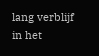lang verblijf in het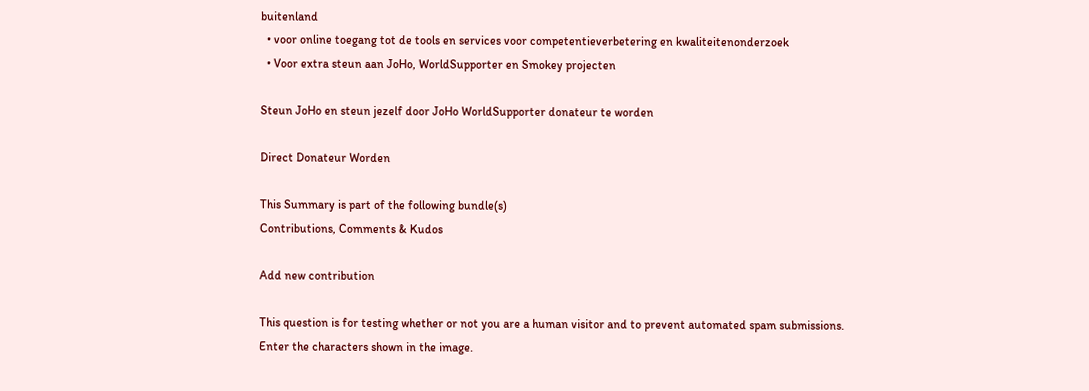buitenland
  • voor online toegang tot de tools en services voor competentieverbetering en kwaliteitenonderzoek
  • Voor extra steun aan JoHo, WorldSupporter en Smokey projecten

Steun JoHo en steun jezelf door JoHo WorldSupporter donateur te worden

Direct Donateur Worden

This Summary is part of the following bundle(s)
Contributions, Comments & Kudos

Add new contribution

This question is for testing whether or not you are a human visitor and to prevent automated spam submissions.
Enter the characters shown in the image.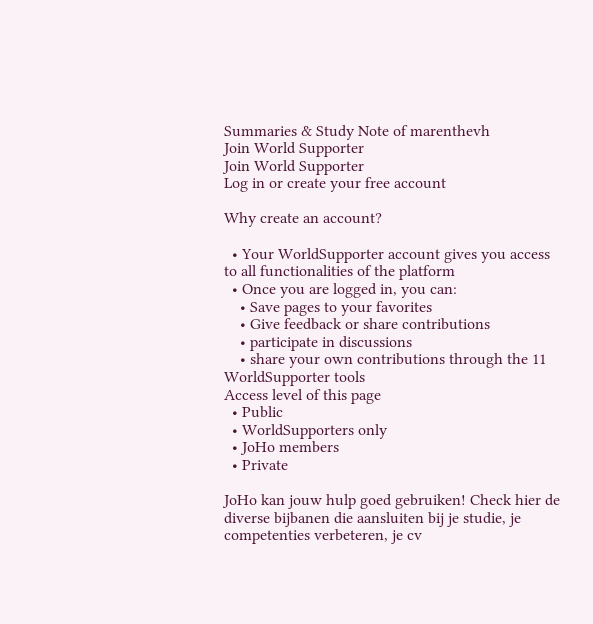Summaries & Study Note of marenthevh
Join World Supporter
Join World Supporter
Log in or create your free account

Why create an account?

  • Your WorldSupporter account gives you access to all functionalities of the platform
  • Once you are logged in, you can:
    • Save pages to your favorites
    • Give feedback or share contributions
    • participate in discussions
    • share your own contributions through the 11 WorldSupporter tools
Access level of this page
  • Public
  • WorldSupporters only
  • JoHo members
  • Private

JoHo kan jouw hulp goed gebruiken! Check hier de diverse bijbanen die aansluiten bij je studie, je competenties verbeteren, je cv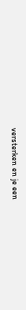versterken en je een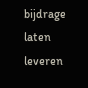bijdrage laten leveren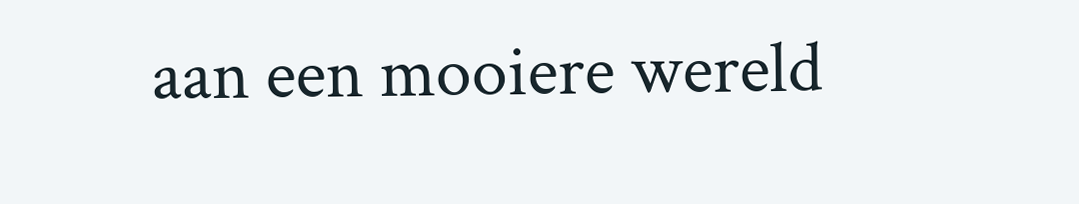aan een mooiere wereld